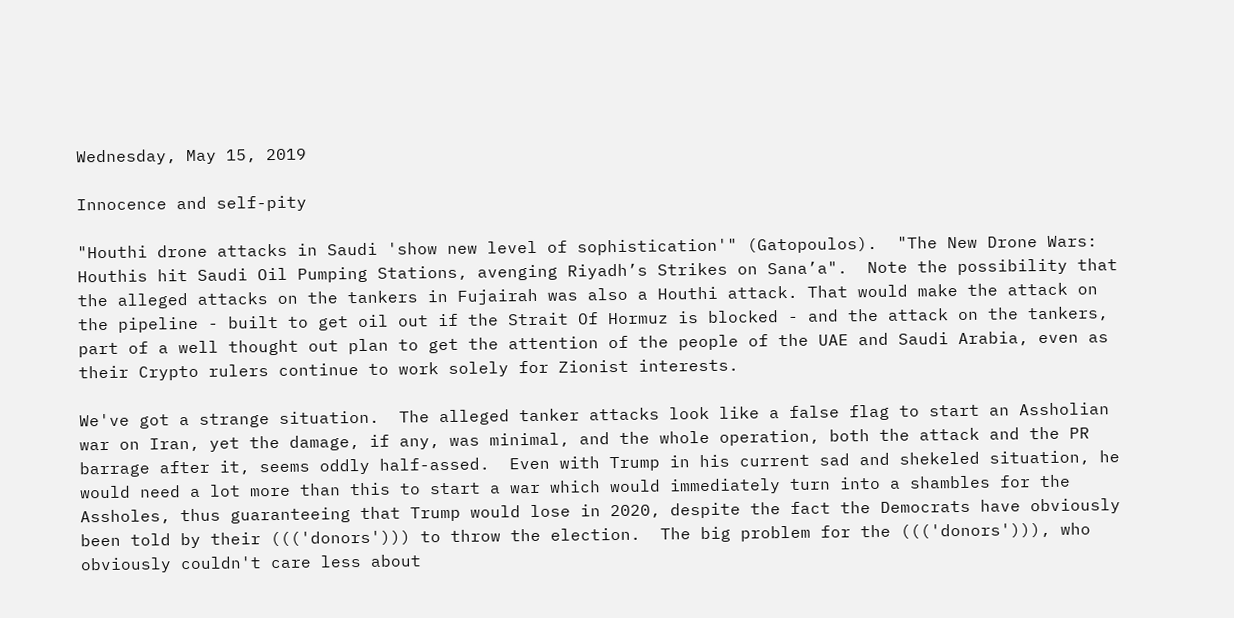Wednesday, May 15, 2019

Innocence and self-pity

"Houthi drone attacks in Saudi 'show new level of sophistication'" (Gatopoulos).  "The New Drone Wars: Houthis hit Saudi Oil Pumping Stations, avenging Riyadh’s Strikes on Sana’a".  Note the possibility that the alleged attacks on the tankers in Fujairah was also a Houthi attack. That would make the attack on the pipeline - built to get oil out if the Strait Of Hormuz is blocked - and the attack on the tankers, part of a well thought out plan to get the attention of the people of the UAE and Saudi Arabia, even as their Crypto rulers continue to work solely for Zionist interests.

We've got a strange situation.  The alleged tanker attacks look like a false flag to start an Assholian war on Iran, yet the damage, if any, was minimal, and the whole operation, both the attack and the PR barrage after it, seems oddly half-assed.  Even with Trump in his current sad and shekeled situation, he would need a lot more than this to start a war which would immediately turn into a shambles for the Assholes, thus guaranteeing that Trump would lose in 2020, despite the fact the Democrats have obviously been told by their ((('donors'))) to throw the election.  The big problem for the ((('donors'))), who obviously couldn't care less about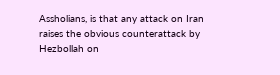Assholians, is that any attack on Iran raises the obvious counterattack by Hezbollah on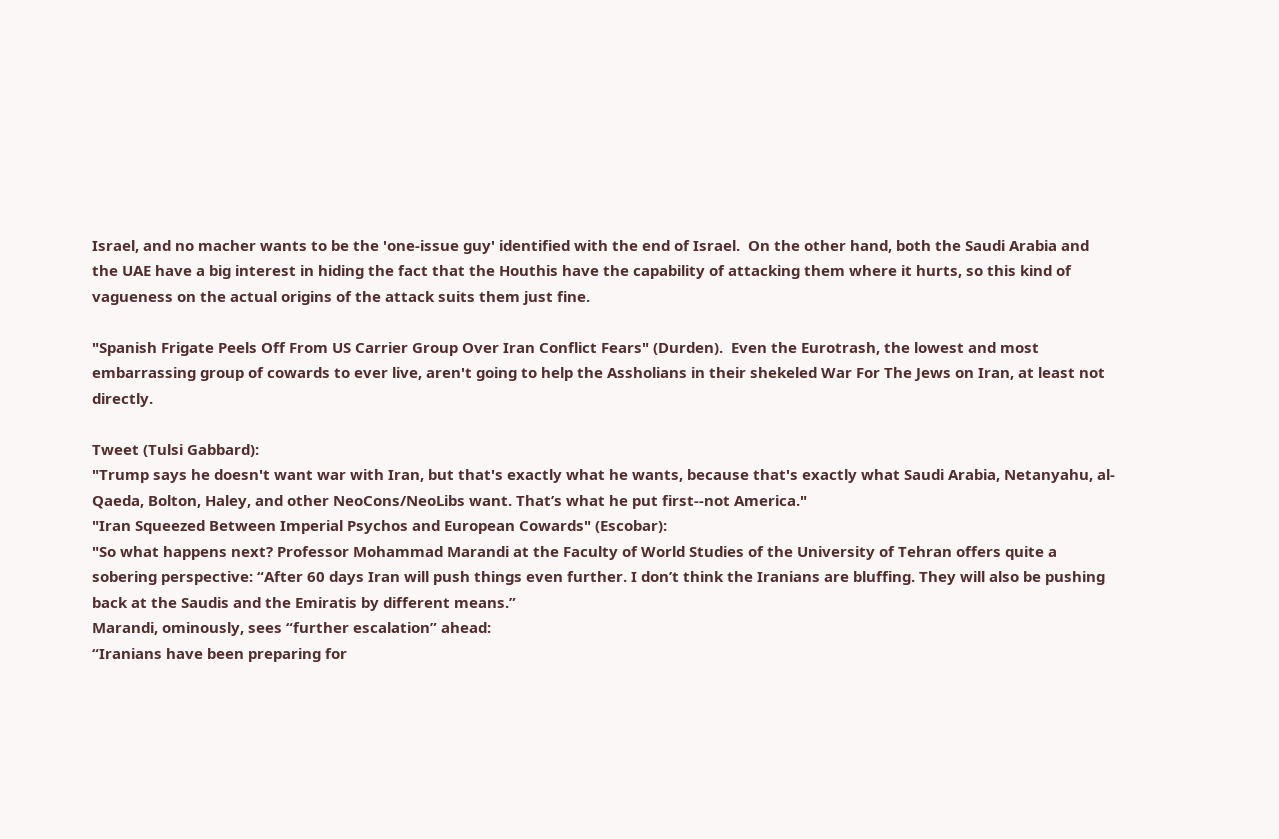Israel, and no macher wants to be the 'one-issue guy' identified with the end of Israel.  On the other hand, both the Saudi Arabia and the UAE have a big interest in hiding the fact that the Houthis have the capability of attacking them where it hurts, so this kind of vagueness on the actual origins of the attack suits them just fine.

"Spanish Frigate Peels Off From US Carrier Group Over Iran Conflict Fears" (Durden).  Even the Eurotrash, the lowest and most embarrassing group of cowards to ever live, aren't going to help the Assholians in their shekeled War For The Jews on Iran, at least not directly.

Tweet (Tulsi Gabbard):
"Trump says he doesn't want war with Iran, but that's exactly what he wants, because that's exactly what Saudi Arabia, Netanyahu, al-Qaeda, Bolton, Haley, and other NeoCons/NeoLibs want. That’s what he put first--not America."
"Iran Squeezed Between Imperial Psychos and European Cowards" (Escobar):
"So what happens next? Professor Mohammad Marandi at the Faculty of World Studies of the University of Tehran offers quite a sobering perspective: “After 60 days Iran will push things even further. I don’t think the Iranians are bluffing. They will also be pushing back at the Saudis and the Emiratis by different means.”
Marandi, ominously, sees “further escalation” ahead:
“Iranians have been preparing for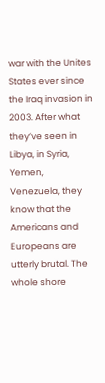war with the Unites States ever since the Iraq invasion in 2003. After what they’ve seen in Libya, in Syria, Yemen, Venezuela, they know that the Americans and Europeans are utterly brutal. The whole shore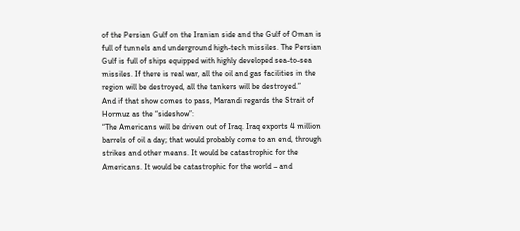of the Persian Gulf on the Iranian side and the Gulf of Oman is full of tunnels and underground high-tech missiles. The Persian Gulf is full of ships equipped with highly developed sea-to-sea missiles. If there is real war, all the oil and gas facilities in the region will be destroyed, all the tankers will be destroyed.”
And if that show comes to pass, Marandi regards the Strait of Hormuz as the “sideshow”:
“The Americans will be driven out of Iraq. Iraq exports 4 million barrels of oil a day; that would probably come to an end, through strikes and other means. It would be catastrophic for the Americans. It would be catastrophic for the world – and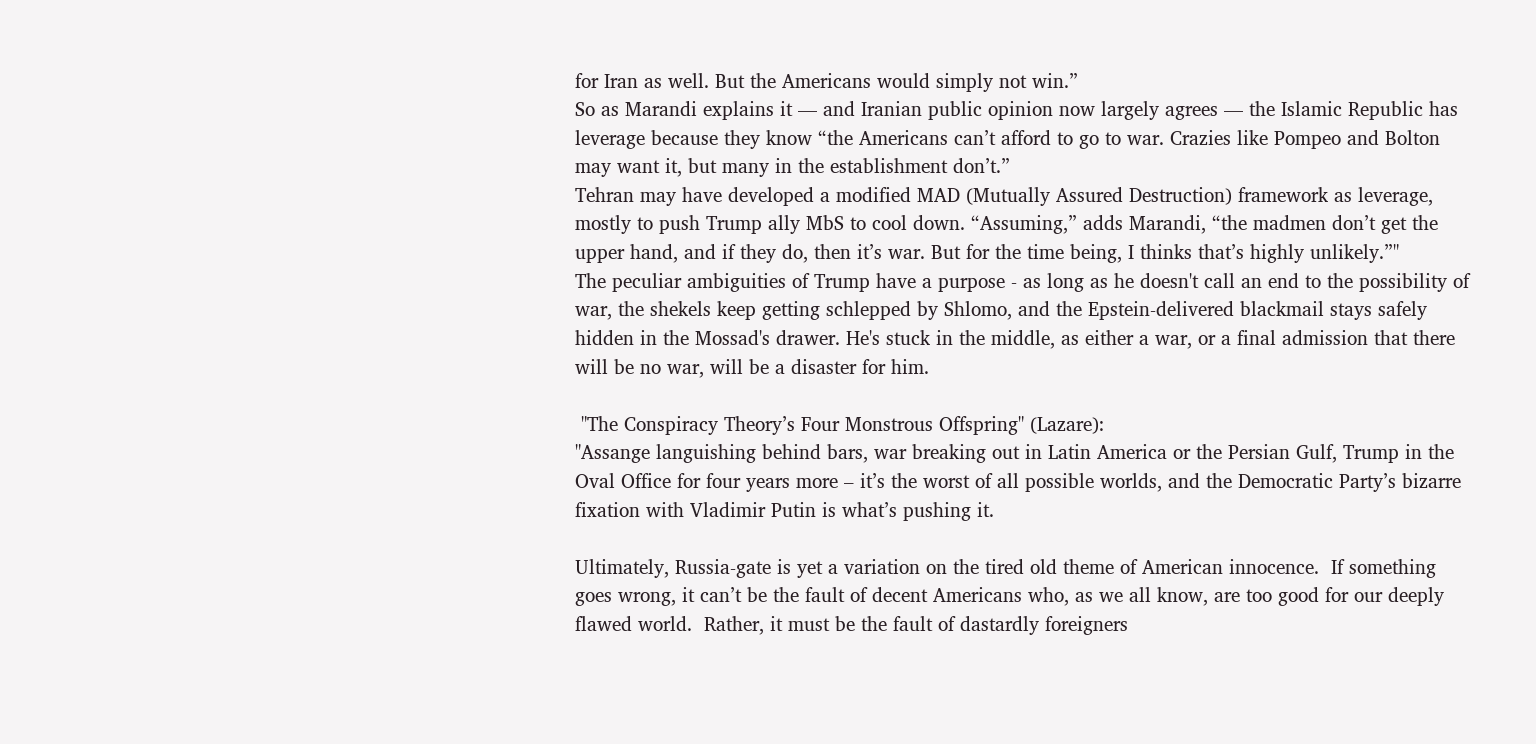for Iran as well. But the Americans would simply not win.”
So as Marandi explains it — and Iranian public opinion now largely agrees — the Islamic Republic has leverage because they know “the Americans can’t afford to go to war. Crazies like Pompeo and Bolton may want it, but many in the establishment don’t.”
Tehran may have developed a modified MAD (Mutually Assured Destruction) framework as leverage, mostly to push Trump ally MbS to cool down. “Assuming,” adds Marandi, “the madmen don’t get the upper hand, and if they do, then it’s war. But for the time being, I thinks that’s highly unlikely.”"
The peculiar ambiguities of Trump have a purpose - as long as he doesn't call an end to the possibility of war, the shekels keep getting schlepped by Shlomo, and the Epstein-delivered blackmail stays safely hidden in the Mossad's drawer. He's stuck in the middle, as either a war, or a final admission that there will be no war, will be a disaster for him.

 "The Conspiracy Theory’s Four Monstrous Offspring" (Lazare):
"Assange languishing behind bars, war breaking out in Latin America or the Persian Gulf, Trump in the Oval Office for four years more – it’s the worst of all possible worlds, and the Democratic Party’s bizarre fixation with Vladimir Putin is what’s pushing it.

Ultimately, Russia-gate is yet a variation on the tired old theme of American innocence.  If something goes wrong, it can’t be the fault of decent Americans who, as we all know, are too good for our deeply flawed world.  Rather, it must be the fault of dastardly foreigners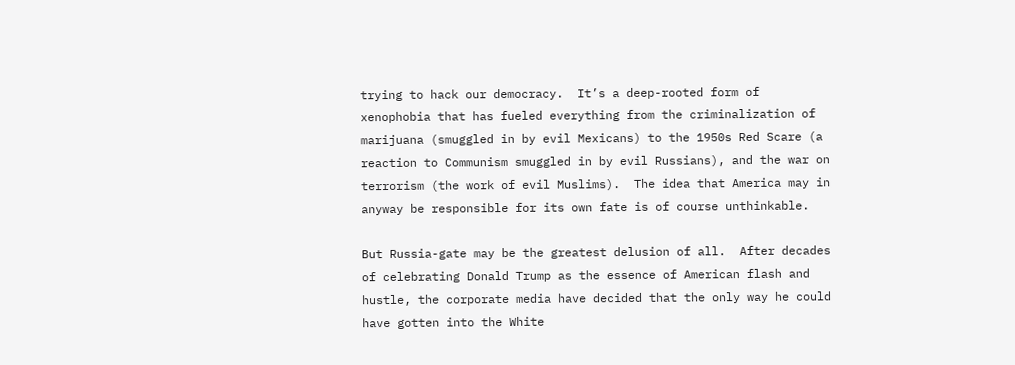trying to hack our democracy.  It’s a deep-rooted form of xenophobia that has fueled everything from the criminalization of marijuana (smuggled in by evil Mexicans) to the 1950s Red Scare (a reaction to Communism smuggled in by evil Russians), and the war on terrorism (the work of evil Muslims).  The idea that America may in anyway be responsible for its own fate is of course unthinkable.

But Russia-gate may be the greatest delusion of all.  After decades of celebrating Donald Trump as the essence of American flash and hustle, the corporate media have decided that the only way he could have gotten into the White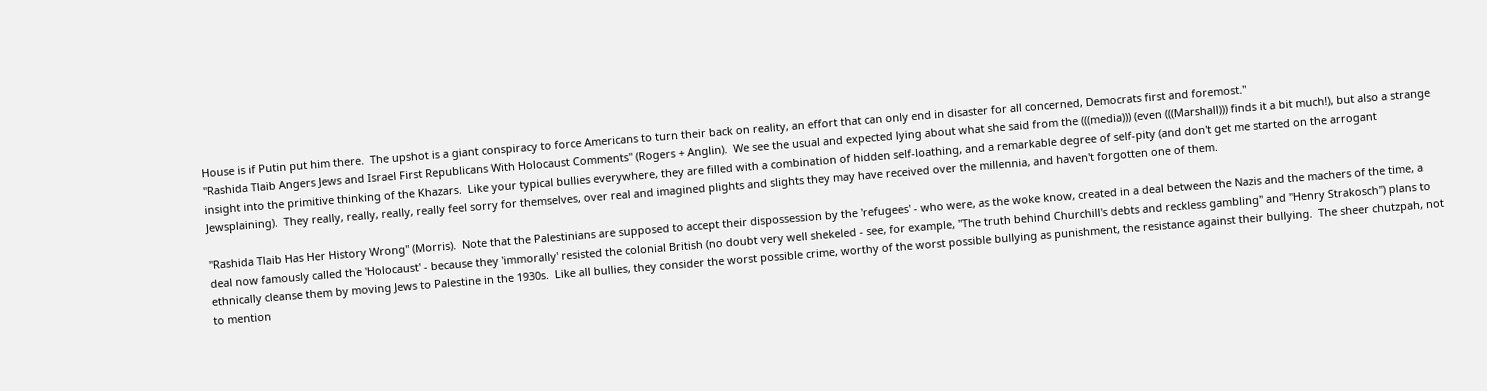House is if Putin put him there.  The upshot is a giant conspiracy to force Americans to turn their back on reality, an effort that can only end in disaster for all concerned, Democrats first and foremost."
"Rashida Tlaib Angers Jews and Israel First Republicans With Holocaust Comments" (Rogers + Anglin).  We see the usual and expected lying about what she said from the (((media))) (even (((Marshall))) finds it a bit much!), but also a strange insight into the primitive thinking of the Khazars.  Like your typical bullies everywhere, they are filled with a combination of hidden self-loathing, and a remarkable degree of self-pity (and don't get me started on the arrogant Jewsplaining).  They really, really, really, really feel sorry for themselves, over real and imagined plights and slights they may have received over the millennia, and haven't forgotten one of them.

"Rashida Tlaib Has Her History Wrong" (Morris).  Note that the Palestinians are supposed to accept their dispossession by the 'refugees' - who were, as the woke know, created in a deal between the Nazis and the machers of the time, a deal now famously called the 'Holocaust' - because they 'immorally' resisted the colonial British (no doubt very well shekeled - see, for example, "The truth behind Churchill's debts and reckless gambling" and "Henry Strakosch") plans to ethnically cleanse them by moving Jews to Palestine in the 1930s.  Like all bullies, they consider the worst possible crime, worthy of the worst possible bullying as punishment, the resistance against their bullying.  The sheer chutzpah, not to mention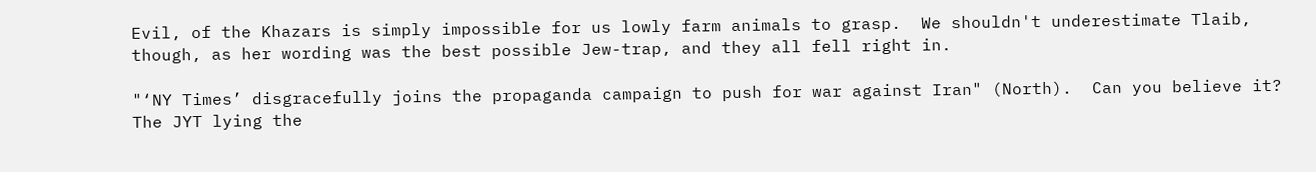Evil, of the Khazars is simply impossible for us lowly farm animals to grasp.  We shouldn't underestimate Tlaib, though, as her wording was the best possible Jew-trap, and they all fell right in.

"‘NY Times’ disgracefully joins the propaganda campaign to push for war against Iran" (North).  Can you believe it?  The JYT lying the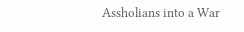Assholians into a War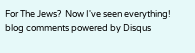For The Jews?  Now I've seen everything!
blog comments powered by Disqus